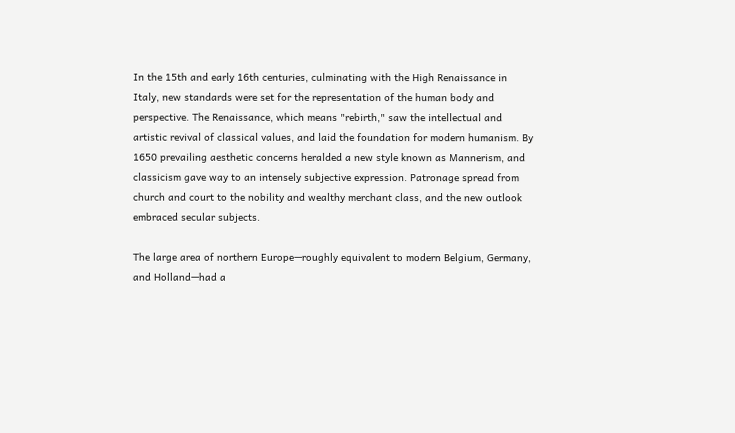In the 15th and early 16th centuries, culminating with the High Renaissance in Italy, new standards were set for the representation of the human body and perspective. The Renaissance, which means "rebirth," saw the intellectual and artistic revival of classical values, and laid the foundation for modern humanism. By 1650 prevailing aesthetic concerns heralded a new style known as Mannerism, and classicism gave way to an intensely subjective expression. Patronage spread from church and court to the nobility and wealthy merchant class, and the new outlook embraced secular subjects.

The large area of northern Europe—roughly equivalent to modern Belgium, Germany, and Holland—had a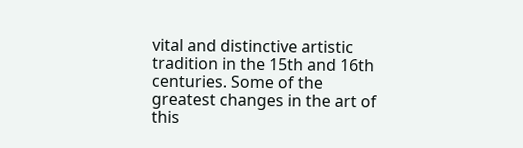vital and distinctive artistic tradition in the 15th and 16th centuries. Some of the greatest changes in the art of this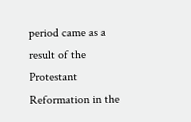period came as a result of the Protestant Reformation in the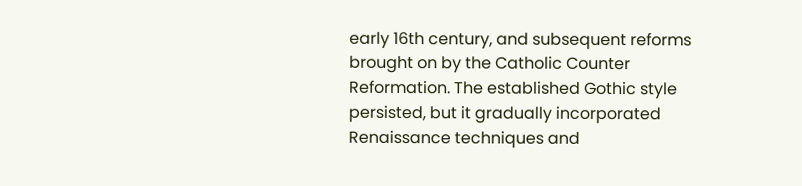early 16th century, and subsequent reforms brought on by the Catholic Counter Reformation. The established Gothic style persisted, but it gradually incorporated Renaissance techniques and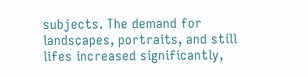subjects. The demand for landscapes, portraits, and still lifes increased significantly,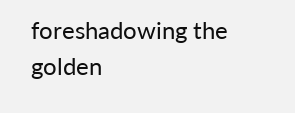foreshadowing the golden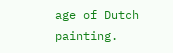age of Dutch painting.